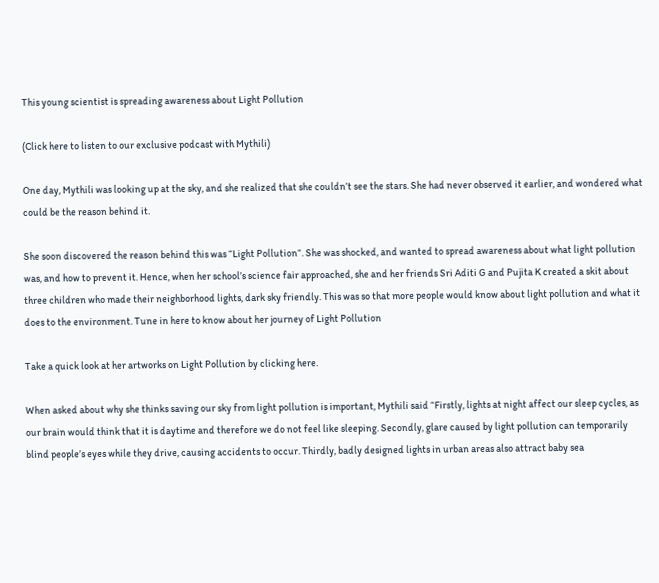This young scientist is spreading awareness about Light Pollution

(Click here to listen to our exclusive podcast with Mythili)

One day, Mythili was looking up at the sky, and she realized that she couldn’t see the stars. She had never observed it earlier, and wondered what could be the reason behind it.

She soon discovered the reason behind this was “Light Pollution“. She was shocked, and wanted to spread awareness about what light pollution was, and how to prevent it. Hence, when her school’s science fair approached, she and her friends Sri Aditi G and Pujita K created a skit about three children who made their neighborhood lights, dark sky friendly. This was so that more people would know about light pollution and what it does to the environment. Tune in here to know about her journey of Light Pollution

Take a quick look at her artworks on Light Pollution by clicking here.

When asked about why she thinks saving our sky from light pollution is important, Mythili said “Firstly, lights at night affect our sleep cycles, as our brain would think that it is daytime and therefore we do not feel like sleeping. Secondly, glare caused by light pollution can temporarily blind people’s eyes while they drive, causing accidents to occur. Thirdly, badly designed lights in urban areas also attract baby sea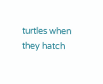turtles when they hatch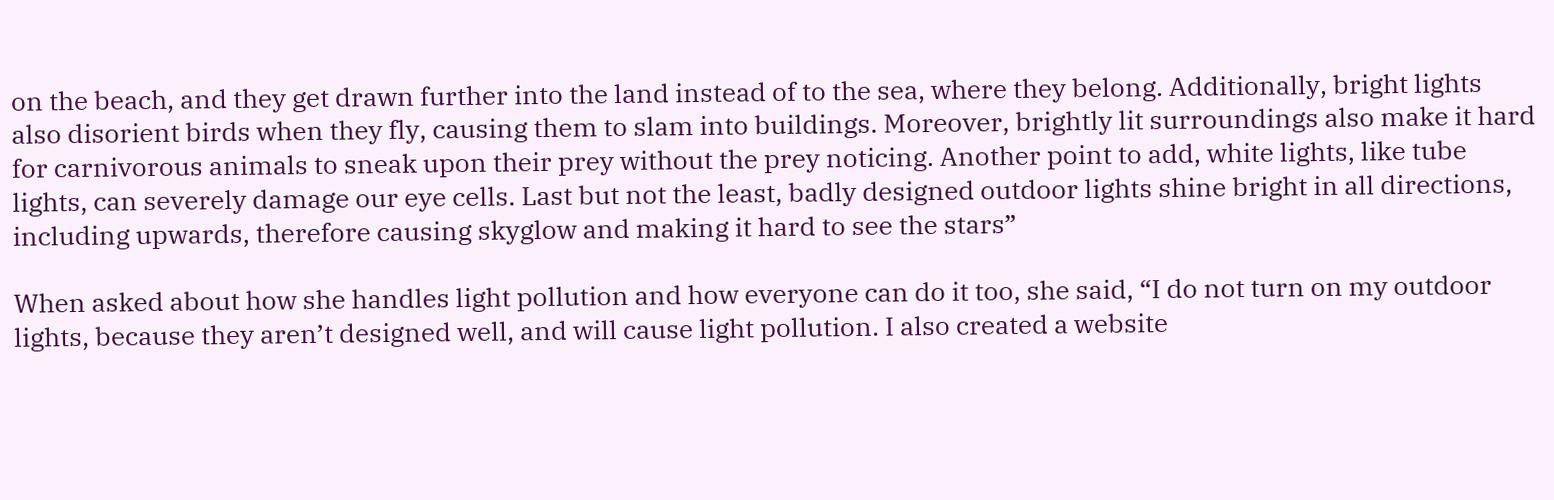on the beach, and they get drawn further into the land instead of to the sea, where they belong. Additionally, bright lights also disorient birds when they fly, causing them to slam into buildings. Moreover, brightly lit surroundings also make it hard for carnivorous animals to sneak upon their prey without the prey noticing. Another point to add, white lights, like tube lights, can severely damage our eye cells. Last but not the least, badly designed outdoor lights shine bright in all directions, including upwards, therefore causing skyglow and making it hard to see the stars”

When asked about how she handles light pollution and how everyone can do it too, she said, “I do not turn on my outdoor lights, because they aren’t designed well, and will cause light pollution. I also created a website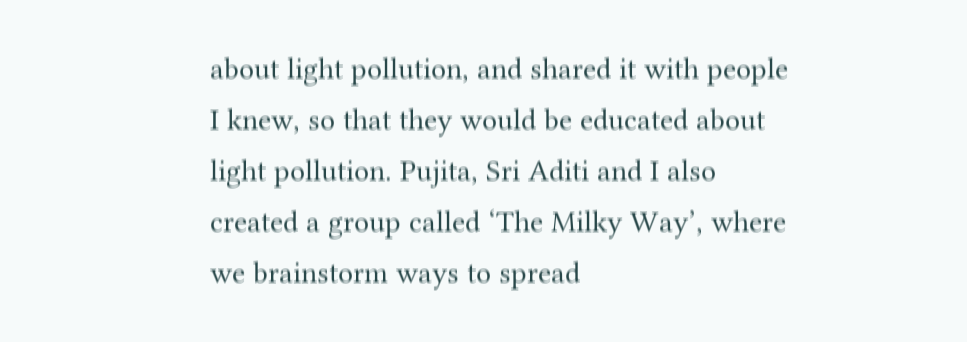about light pollution, and shared it with people I knew, so that they would be educated about light pollution. Pujita, Sri Aditi and I also created a group called ‘The Milky Way’, where we brainstorm ways to spread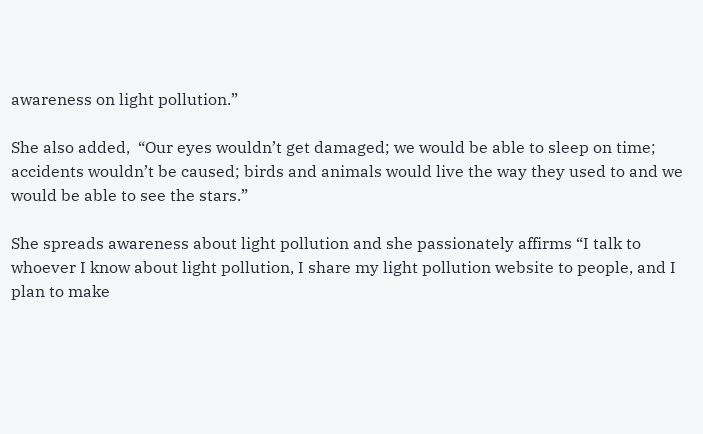awareness on light pollution.”

She also added,  “Our eyes wouldn’t get damaged; we would be able to sleep on time; accidents wouldn’t be caused; birds and animals would live the way they used to and we would be able to see the stars.”

She spreads awareness about light pollution and she passionately affirms “I talk to whoever I know about light pollution, I share my light pollution website to people, and I plan to make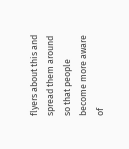flyers about this and spread them around so that people become more aware of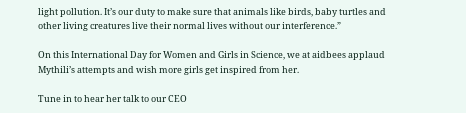light pollution. It’s our duty to make sure that animals like birds, baby turtles and other living creatures live their normal lives without our interference.”

On this International Day for Women and Girls in Science, we at aidbees applaud Mythili’s attempts and wish more girls get inspired from her.

Tune in to hear her talk to our CEO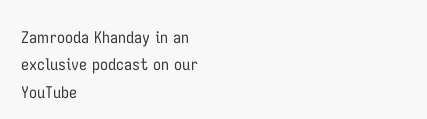Zamrooda Khanday in an exclusive podcast on our YouTube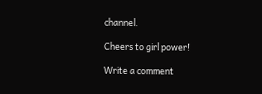channel.

Cheers to girl power!

Write a comment